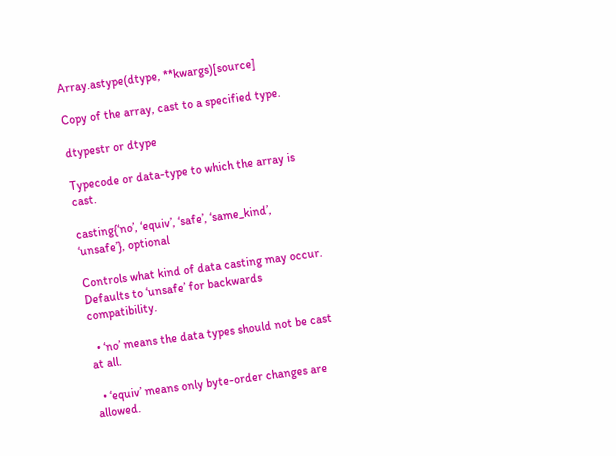Array.astype(dtype, **kwargs)[source]

Copy of the array, cast to a specified type.

dtypestr or dtype

Typecode or data-type to which the array is cast.

casting{‘no’, ‘equiv’, ‘safe’, ‘same_kind’, ‘unsafe’}, optional

Controls what kind of data casting may occur. Defaults to ‘unsafe’ for backwards compatibility.

  • ‘no’ means the data types should not be cast at all.

  • ‘equiv’ means only byte-order changes are allowed.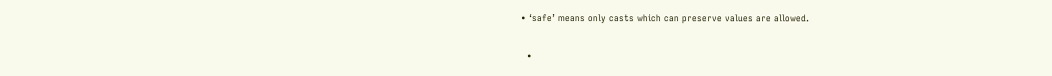• ‘safe’ means only casts which can preserve values are allowed.

  •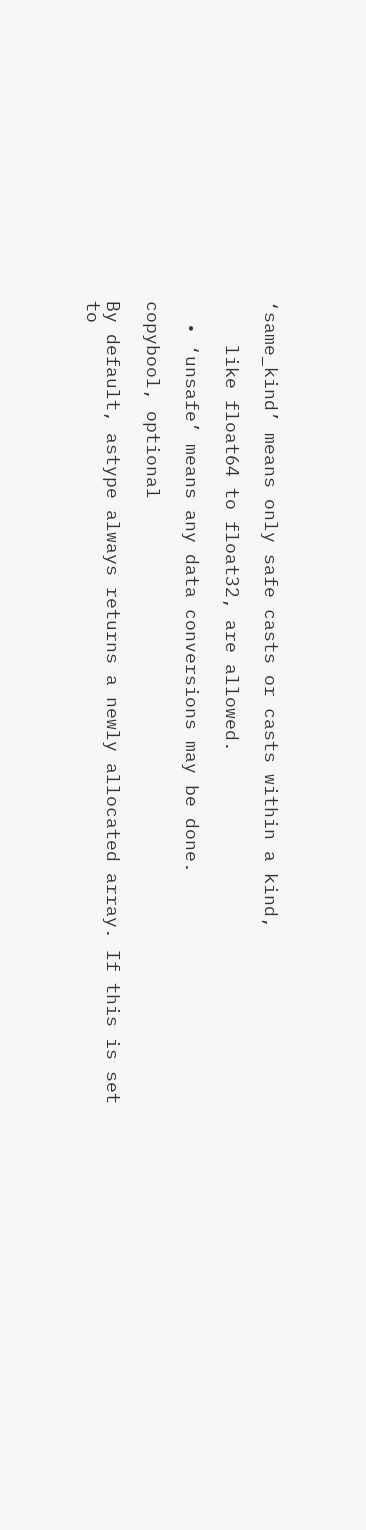‘same_kind’ means only safe casts or casts within a kind,

    like float64 to float32, are allowed.

  • ‘unsafe’ means any data conversions may be done.

copybool, optional

By default, astype always returns a newly allocated array. If this is set to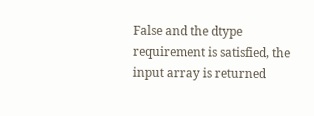False and the dtype requirement is satisfied, the input array is returned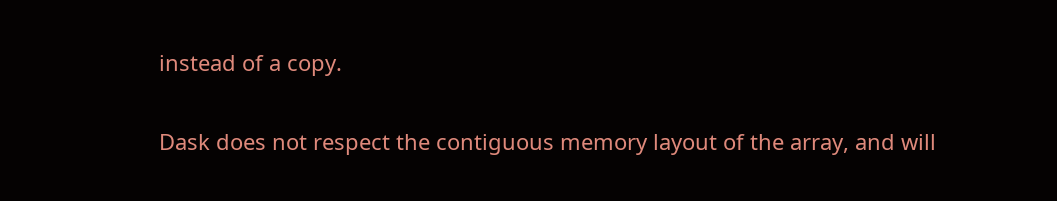instead of a copy.


Dask does not respect the contiguous memory layout of the array, and will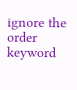ignore the order keyword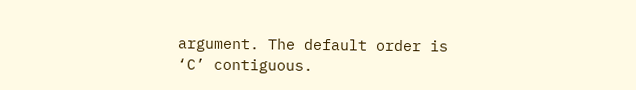argument. The default order is ‘C’ contiguous.